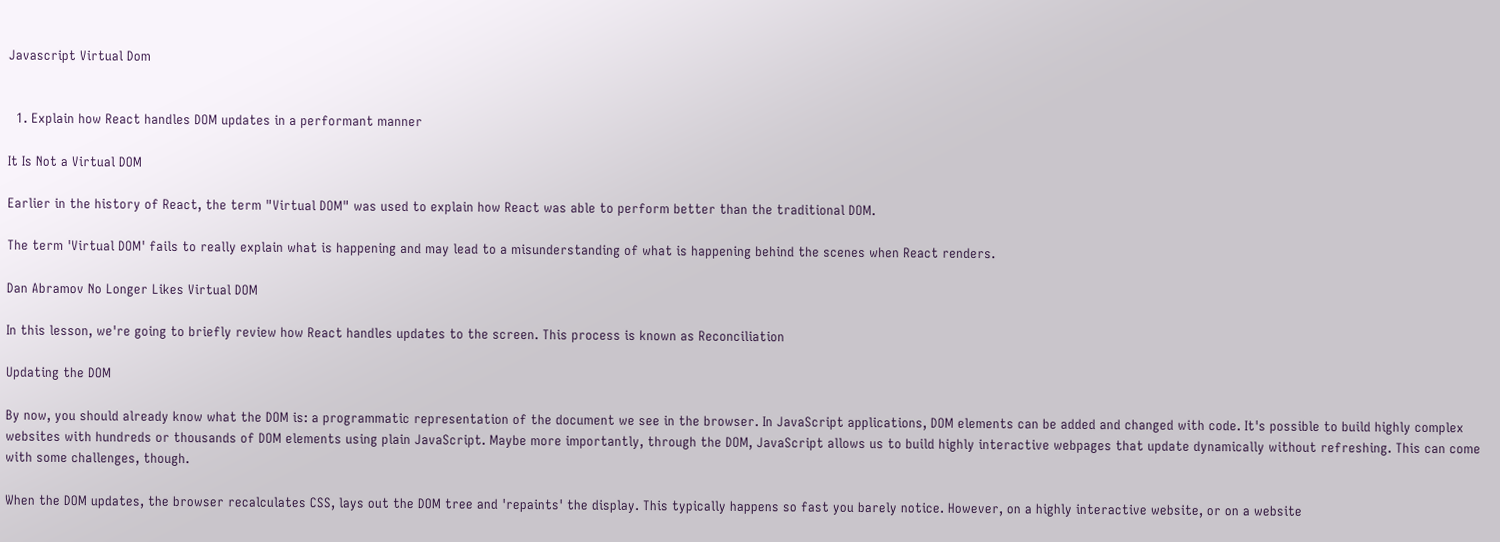Javascript Virtual Dom


  1. Explain how React handles DOM updates in a performant manner

It Is Not a Virtual DOM

Earlier in the history of React, the term "Virtual DOM" was used to explain how React was able to perform better than the traditional DOM.

The term 'Virtual DOM' fails to really explain what is happening and may lead to a misunderstanding of what is happening behind the scenes when React renders.

Dan Abramov No Longer Likes Virtual DOM

In this lesson, we're going to briefly review how React handles updates to the screen. This process is known as Reconciliation

Updating the DOM

By now, you should already know what the DOM is: a programmatic representation of the document we see in the browser. In JavaScript applications, DOM elements can be added and changed with code. It's possible to build highly complex websites with hundreds or thousands of DOM elements using plain JavaScript. Maybe more importantly, through the DOM, JavaScript allows us to build highly interactive webpages that update dynamically without refreshing. This can come with some challenges, though.

When the DOM updates, the browser recalculates CSS, lays out the DOM tree and 'repaints' the display. This typically happens so fast you barely notice. However, on a highly interactive website, or on a website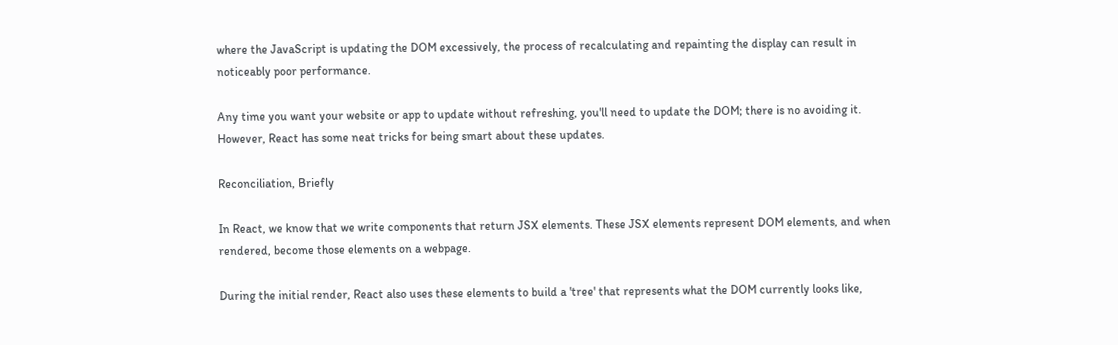where the JavaScript is updating the DOM excessively, the process of recalculating and repainting the display can result in noticeably poor performance.

Any time you want your website or app to update without refreshing, you'll need to update the DOM; there is no avoiding it. However, React has some neat tricks for being smart about these updates.

Reconciliation, Briefly

In React, we know that we write components that return JSX elements. These JSX elements represent DOM elements, and when rendered, become those elements on a webpage.

During the initial render, React also uses these elements to build a 'tree' that represents what the DOM currently looks like,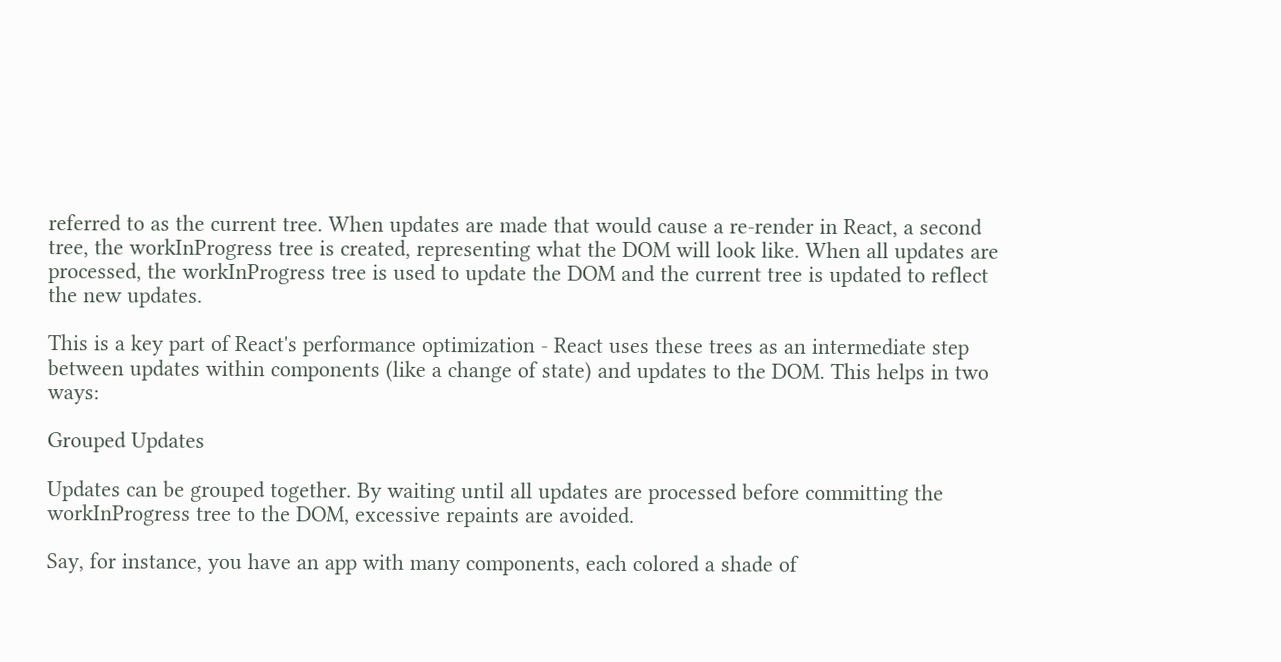referred to as the current tree. When updates are made that would cause a re-render in React, a second tree, the workInProgress tree is created, representing what the DOM will look like. When all updates are processed, the workInProgress tree is used to update the DOM and the current tree is updated to reflect the new updates.

This is a key part of React's performance optimization - React uses these trees as an intermediate step between updates within components (like a change of state) and updates to the DOM. This helps in two ways:

Grouped Updates

Updates can be grouped together. By waiting until all updates are processed before committing the workInProgress tree to the DOM, excessive repaints are avoided.

Say, for instance, you have an app with many components, each colored a shade of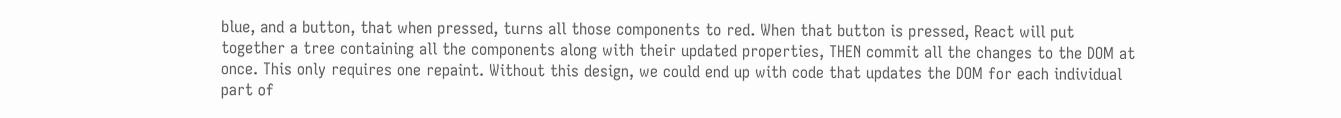blue, and a button, that when pressed, turns all those components to red. When that button is pressed, React will put together a tree containing all the components along with their updated properties, THEN commit all the changes to the DOM at once. This only requires one repaint. Without this design, we could end up with code that updates the DOM for each individual part of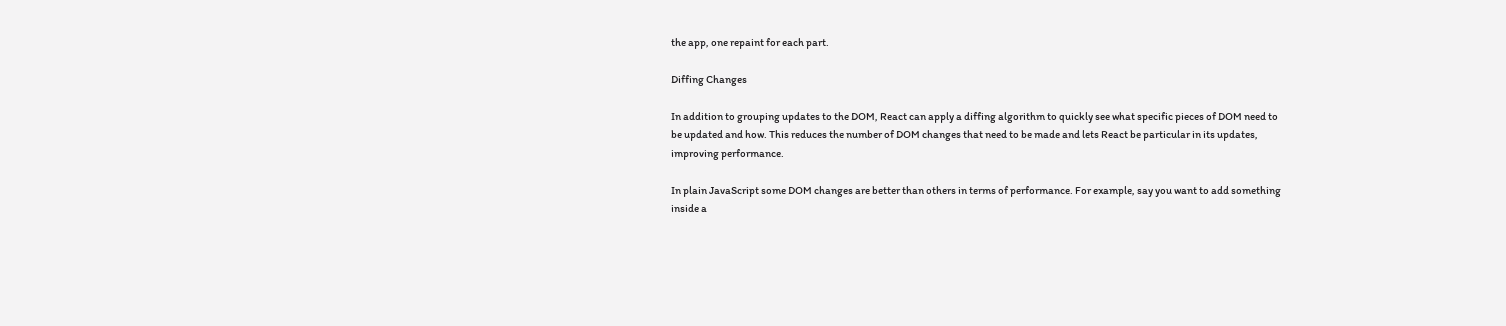the app, one repaint for each part.

Diffing Changes

In addition to grouping updates to the DOM, React can apply a diffing algorithm to quickly see what specific pieces of DOM need to be updated and how. This reduces the number of DOM changes that need to be made and lets React be particular in its updates, improving performance.

In plain JavaScript some DOM changes are better than others in terms of performance. For example, say you want to add something inside a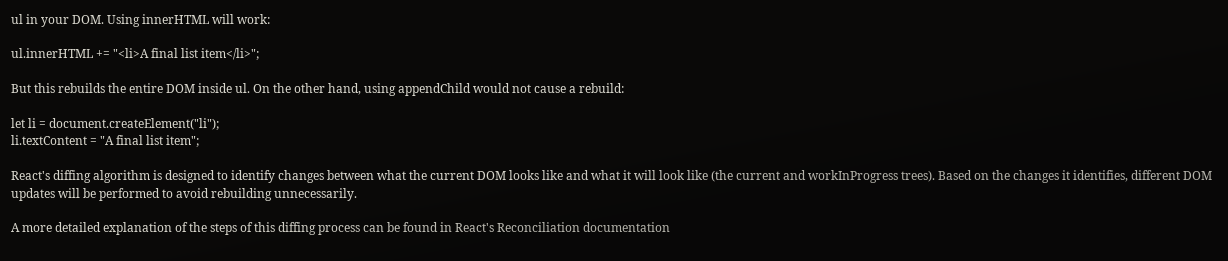ul in your DOM. Using innerHTML will work:

ul.innerHTML += "<li>A final list item</li>";

But this rebuilds the entire DOM inside ul. On the other hand, using appendChild would not cause a rebuild:

let li = document.createElement("li");
li.textContent = "A final list item";

React's diffing algorithm is designed to identify changes between what the current DOM looks like and what it will look like (the current and workInProgress trees). Based on the changes it identifies, different DOM updates will be performed to avoid rebuilding unnecessarily.

A more detailed explanation of the steps of this diffing process can be found in React's Reconciliation documentation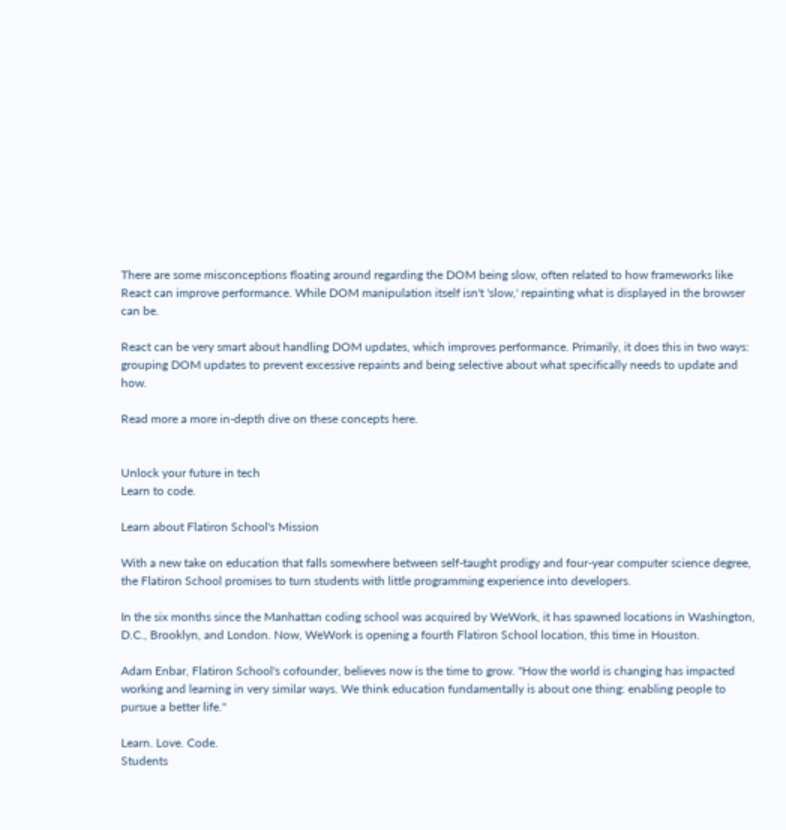There are some misconceptions floating around regarding the DOM being slow, often related to how frameworks like React can improve performance. While DOM manipulation itself isn't 'slow,' repainting what is displayed in the browser can be.

React can be very smart about handling DOM updates, which improves performance. Primarily, it does this in two ways: grouping DOM updates to prevent excessive repaints and being selective about what specifically needs to update and how.

Read more a more in-depth dive on these concepts here.


Unlock your future in tech
Learn to code.

Learn about Flatiron School's Mission

With a new take on education that falls somewhere between self-taught prodigy and four-year computer science degree, the Flatiron School promises to turn students with little programming experience into developers.

In the six months since the Manhattan coding school was acquired by WeWork, it has spawned locations in Washington, D.C., Brooklyn, and London. Now, WeWork is opening a fourth Flatiron School location, this time in Houston.

Adam Enbar, Flatiron School's cofounder, believes now is the time to grow. "How the world is changing has impacted working and learning in very similar ways. We think education fundamentally is about one thing: enabling people to pursue a better life."

Learn. Love. Code.
Students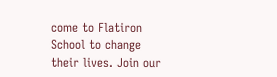come to Flatiron School to change their lives. Join our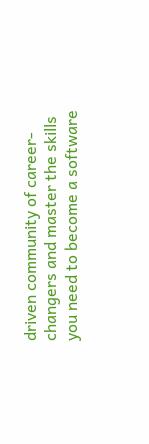driven community of career-changers and master the skills you need to become a software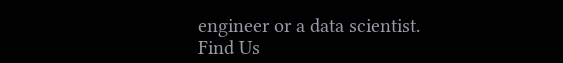engineer or a data scientist.
Find Us